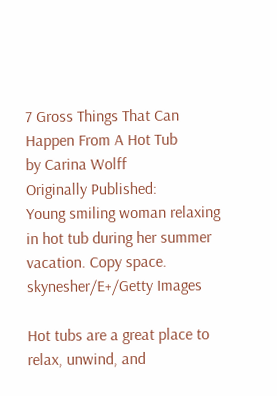7 Gross Things That Can Happen From A Hot Tub
by Carina Wolff
Originally Published:
Young smiling woman relaxing in hot tub during her summer vacation. Copy space.
skynesher/E+/Getty Images

Hot tubs are a great place to relax, unwind, and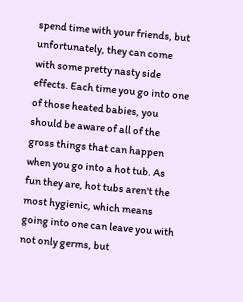spend time with your friends, but unfortunately, they can come with some pretty nasty side effects. Each time you go into one of those heated babies, you should be aware of all of the gross things that can happen when you go into a hot tub. As fun they are, hot tubs aren't the most hygienic, which means going into one can leave you with not only germs, but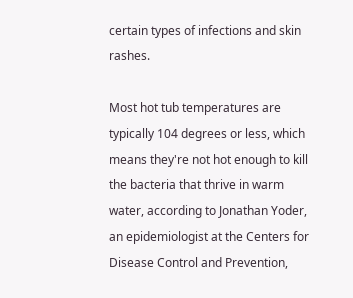certain types of infections and skin rashes.

Most hot tub temperatures are typically 104 degrees or less, which means they're not hot enough to kill the bacteria that thrive in warm water, according to Jonathan Yoder, an epidemiologist at the Centers for Disease Control and Prevention,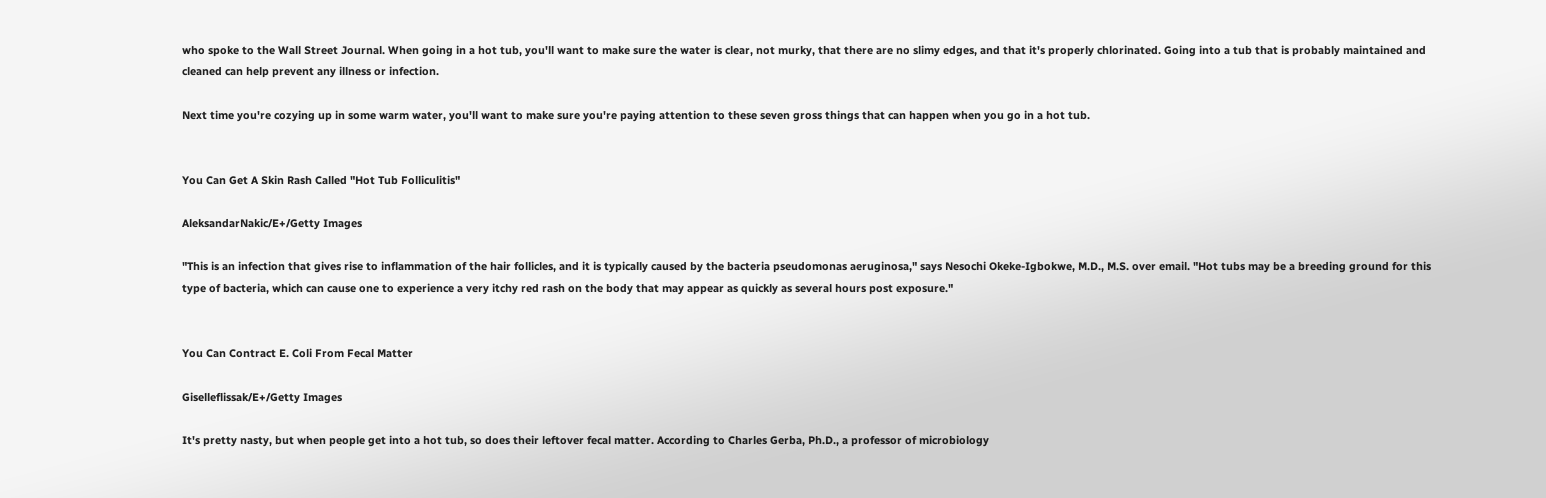who spoke to the Wall Street Journal. When going in a hot tub, you'll want to make sure the water is clear, not murky, that there are no slimy edges, and that it's properly chlorinated. Going into a tub that is probably maintained and cleaned can help prevent any illness or infection.

Next time you're cozying up in some warm water, you'll want to make sure you're paying attention to these seven gross things that can happen when you go in a hot tub.


You Can Get A Skin Rash Called "Hot Tub Folliculitis"

AleksandarNakic/E+/Getty Images

"This is an infection that gives rise to inflammation of the hair follicles, and it is typically caused by the bacteria pseudomonas aeruginosa," says Nesochi Okeke-Igbokwe, M.D., M.S. over email. "Hot tubs may be a breeding ground for this type of bacteria, which can cause one to experience a very itchy red rash on the body that may appear as quickly as several hours post exposure."


You Can Contract E. Coli From Fecal Matter

Giselleflissak/E+/Getty Images

It's pretty nasty, but when people get into a hot tub, so does their leftover fecal matter. According to Charles Gerba, Ph.D., a professor of microbiology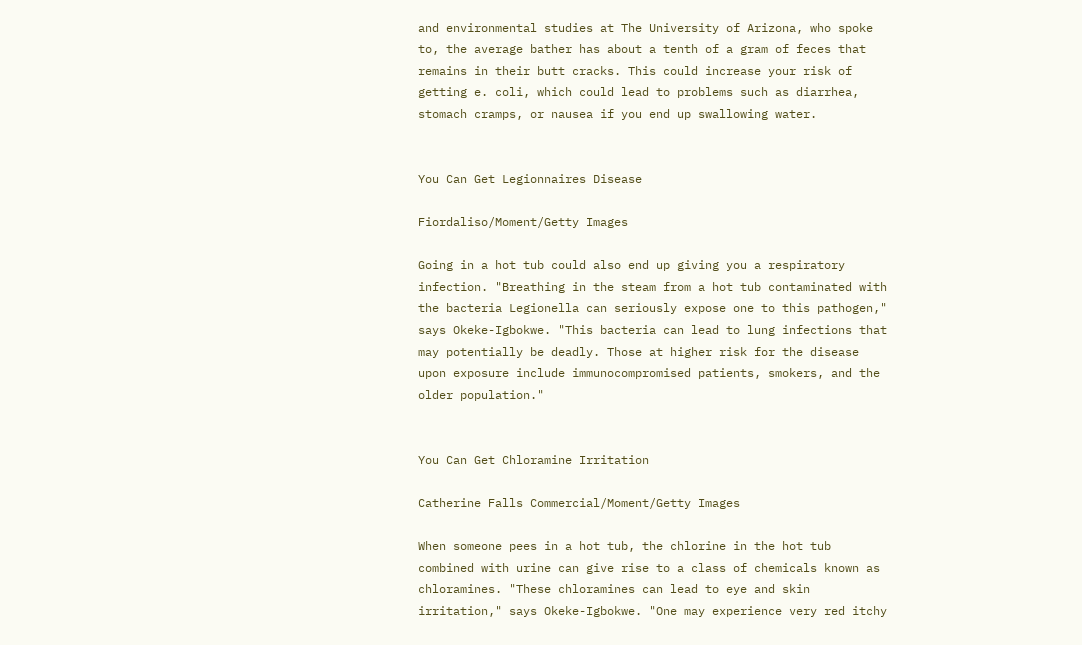and environmental studies at The University of Arizona, who spoke to, the average bather has about a tenth of a gram of feces that remains in their butt cracks. This could increase your risk of getting e. coli, which could lead to problems such as diarrhea, stomach cramps, or nausea if you end up swallowing water.


You Can Get Legionnaires Disease

Fiordaliso/Moment/Getty Images

Going in a hot tub could also end up giving you a respiratory infection. "Breathing in the steam from a hot tub contaminated with the bacteria Legionella can seriously expose one to this pathogen," says Okeke-Igbokwe. "This bacteria can lead to lung infections that may potentially be deadly. Those at higher risk for the disease upon exposure include immunocompromised patients, smokers, and the older population."


You Can Get Chloramine Irritation

Catherine Falls Commercial/Moment/Getty Images

When someone pees in a hot tub, the chlorine in the hot tub combined with urine can give rise to a class of chemicals known as chloramines. "These chloramines can lead to eye and skin irritation," says Okeke-Igbokwe. "One may experience very red itchy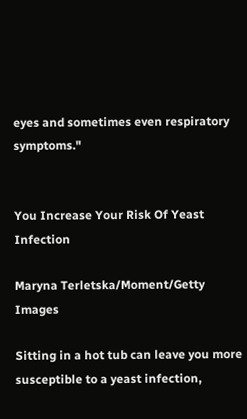eyes and sometimes even respiratory symptoms."


You Increase Your Risk Of Yeast Infection

Maryna Terletska/Moment/Getty Images

Sitting in a hot tub can leave you more susceptible to a yeast infection,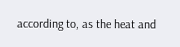according to, as the heat and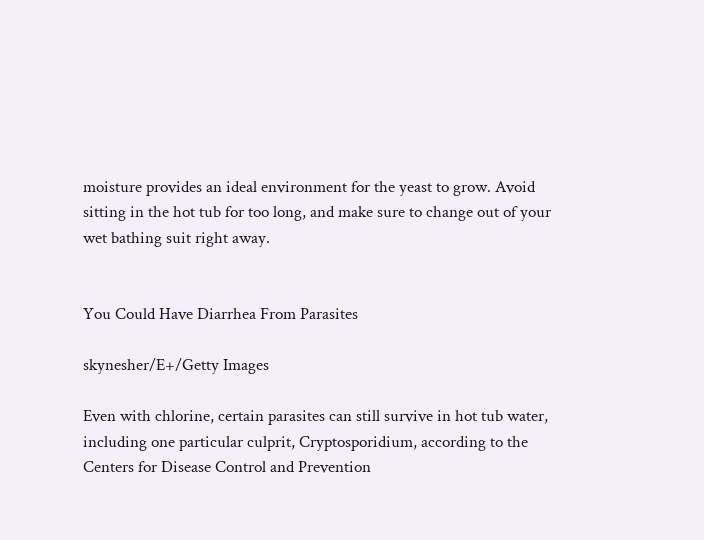moisture provides an ideal environment for the yeast to grow. Avoid sitting in the hot tub for too long, and make sure to change out of your wet bathing suit right away.


You Could Have Diarrhea From Parasites

skynesher/E+/Getty Images

Even with chlorine, certain parasites can still survive in hot tub water, including one particular culprit, Cryptosporidium, according to the Centers for Disease Control and Prevention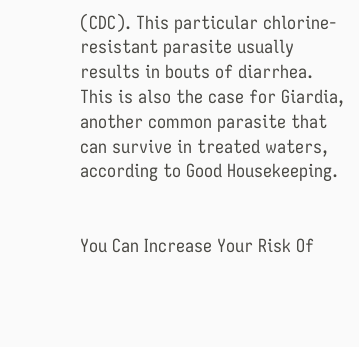(CDC). This particular chlorine-resistant parasite usually results in bouts of diarrhea. This is also the case for Giardia, another common parasite that can survive in treated waters, according to Good Housekeeping.


You Can Increase Your Risk Of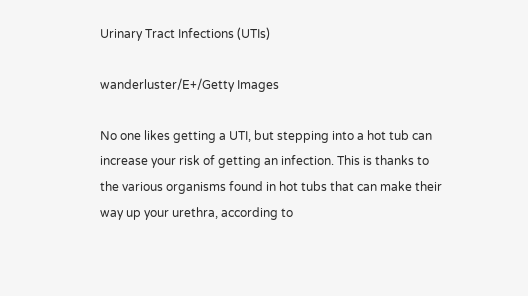Urinary Tract Infections (UTIs)

wanderluster/E+/Getty Images

No one likes getting a UTI, but stepping into a hot tub can increase your risk of getting an infection. This is thanks to the various organisms found in hot tubs that can make their way up your urethra, according to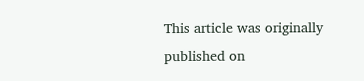This article was originally published on